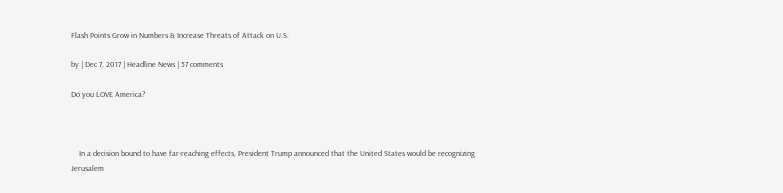Flash Points Grow in Numbers & Increase Threats of Attack on U.S.

by | Dec 7, 2017 | Headline News | 57 comments

Do you LOVE America?



    In a decision bound to have far-reaching effects, President Trump announced that the United States would be recognizing Jerusalem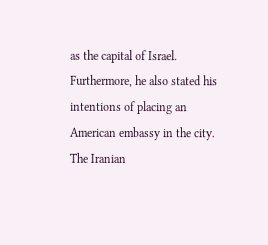as the capital of Israel. Furthermore, he also stated his intentions of placing an American embassy in the city. The Iranian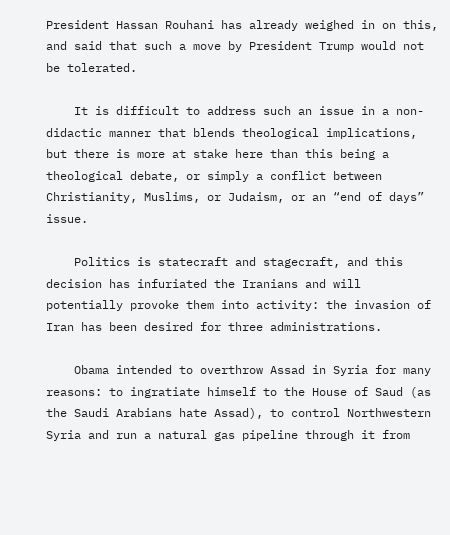President Hassan Rouhani has already weighed in on this, and said that such a move by President Trump would not be tolerated.

    It is difficult to address such an issue in a non-didactic manner that blends theological implications, but there is more at stake here than this being a theological debate, or simply a conflict between Christianity, Muslims, or Judaism, or an “end of days” issue.

    Politics is statecraft and stagecraft, and this decision has infuriated the Iranians and will potentially provoke them into activity: the invasion of Iran has been desired for three administrations.

    Obama intended to overthrow Assad in Syria for many reasons: to ingratiate himself to the House of Saud (as the Saudi Arabians hate Assad), to control Northwestern Syria and run a natural gas pipeline through it from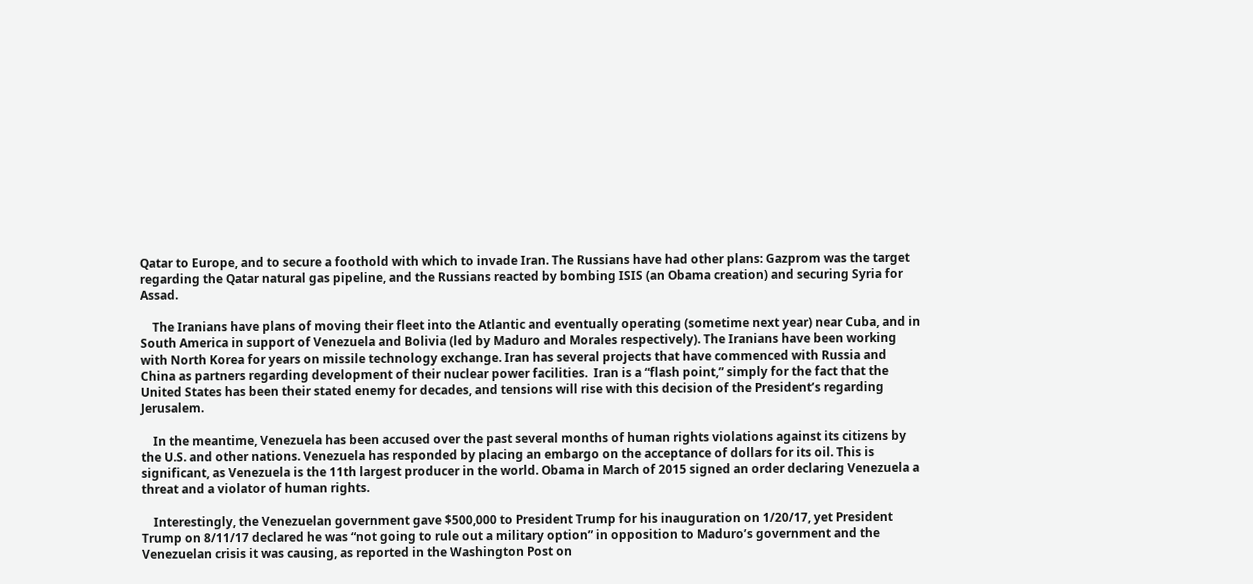Qatar to Europe, and to secure a foothold with which to invade Iran. The Russians have had other plans: Gazprom was the target regarding the Qatar natural gas pipeline, and the Russians reacted by bombing ISIS (an Obama creation) and securing Syria for Assad.

    The Iranians have plans of moving their fleet into the Atlantic and eventually operating (sometime next year) near Cuba, and in South America in support of Venezuela and Bolivia (led by Maduro and Morales respectively). The Iranians have been working with North Korea for years on missile technology exchange. Iran has several projects that have commenced with Russia and China as partners regarding development of their nuclear power facilities.  Iran is a “flash point,” simply for the fact that the United States has been their stated enemy for decades, and tensions will rise with this decision of the President’s regarding Jerusalem.

    In the meantime, Venezuela has been accused over the past several months of human rights violations against its citizens by the U.S. and other nations. Venezuela has responded by placing an embargo on the acceptance of dollars for its oil. This is significant, as Venezuela is the 11th largest producer in the world. Obama in March of 2015 signed an order declaring Venezuela a threat and a violator of human rights.

    Interestingly, the Venezuelan government gave $500,000 to President Trump for his inauguration on 1/20/17, yet President Trump on 8/11/17 declared he was “not going to rule out a military option” in opposition to Maduro’s government and the Venezuelan crisis it was causing, as reported in the Washington Post on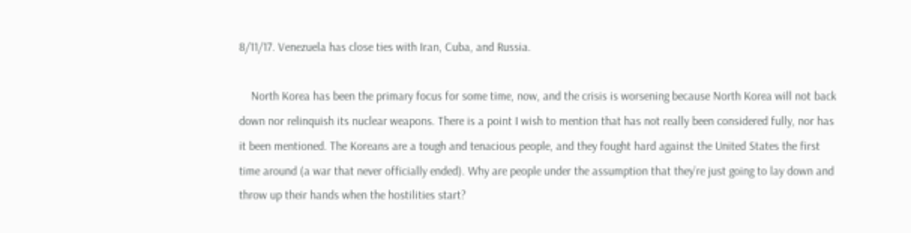8/11/17. Venezuela has close ties with Iran, Cuba, and Russia.

    North Korea has been the primary focus for some time, now, and the crisis is worsening because North Korea will not back down nor relinquish its nuclear weapons. There is a point I wish to mention that has not really been considered fully, nor has it been mentioned. The Koreans are a tough and tenacious people, and they fought hard against the United States the first time around (a war that never officially ended). Why are people under the assumption that they’re just going to lay down and throw up their hands when the hostilities start?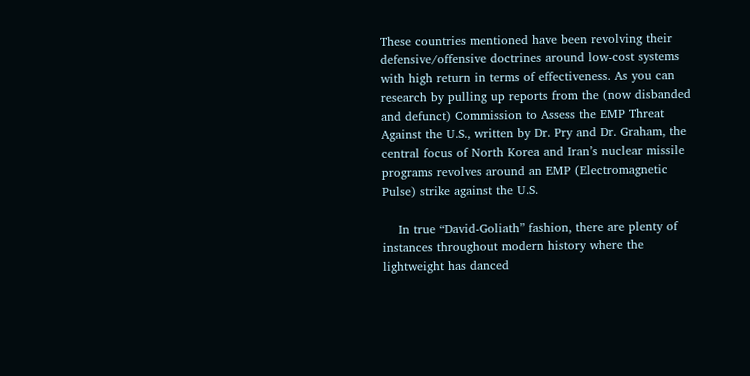These countries mentioned have been revolving their defensive/offensive doctrines around low-cost systems with high return in terms of effectiveness. As you can research by pulling up reports from the (now disbanded and defunct) Commission to Assess the EMP Threat Against the U.S., written by Dr. Pry and Dr. Graham, the central focus of North Korea and Iran’s nuclear missile programs revolves around an EMP (Electromagnetic Pulse) strike against the U.S.

    In true “David-Goliath” fashion, there are plenty of instances throughout modern history where the lightweight has danced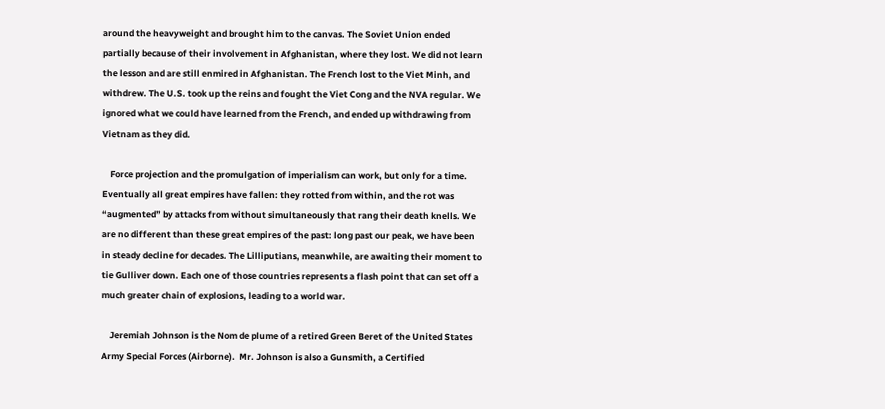around the heavyweight and brought him to the canvas. The Soviet Union ended partially because of their involvement in Afghanistan, where they lost. We did not learn the lesson and are still enmired in Afghanistan. The French lost to the Viet Minh, and withdrew. The U.S. took up the reins and fought the Viet Cong and the NVA regular. We ignored what we could have learned from the French, and ended up withdrawing from Vietnam as they did.

    Force projection and the promulgation of imperialism can work, but only for a time. Eventually all great empires have fallen: they rotted from within, and the rot was “augmented” by attacks from without simultaneously that rang their death knells. We are no different than these great empires of the past: long past our peak, we have been in steady decline for decades. The Lilliputians, meanwhile, are awaiting their moment to tie Gulliver down. Each one of those countries represents a flash point that can set off a much greater chain of explosions, leading to a world war.

    Jeremiah Johnson is the Nom de plume of a retired Green Beret of the United States Army Special Forces (Airborne).  Mr. Johnson is also a Gunsmith, a Certified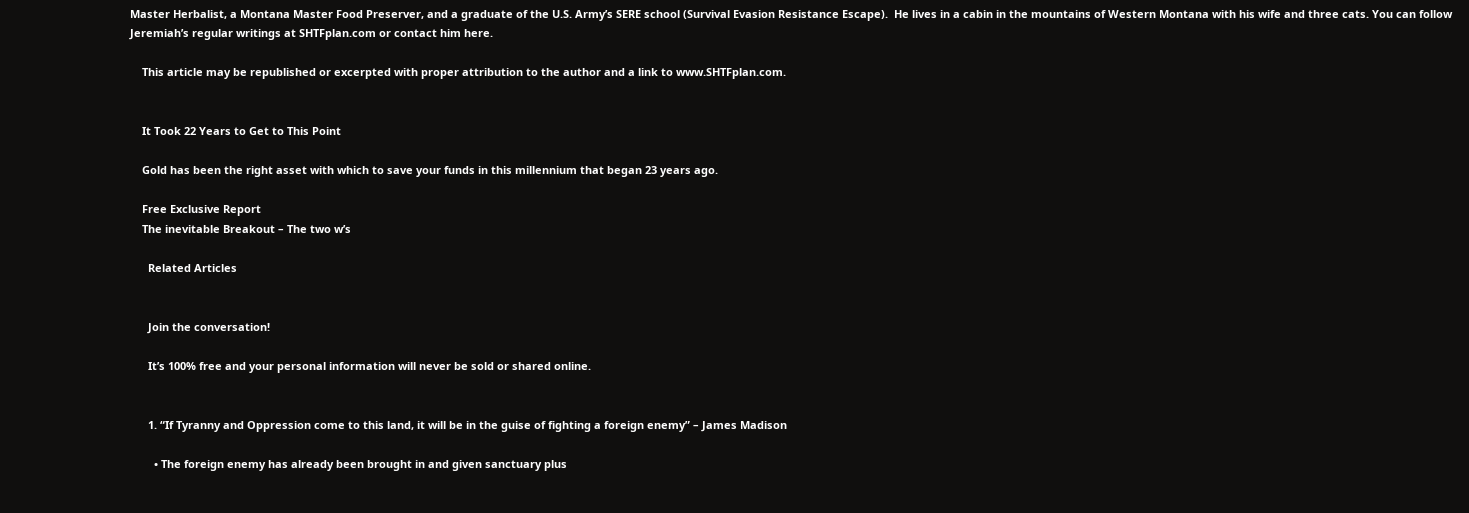Master Herbalist, a Montana Master Food Preserver, and a graduate of the U.S. Army’s SERE school (Survival Evasion Resistance Escape).  He lives in a cabin in the mountains of Western Montana with his wife and three cats. You can follow Jeremiah’s regular writings at SHTFplan.com or contact him here.

    This article may be republished or excerpted with proper attribution to the author and a link to www.SHTFplan.com.


    It Took 22 Years to Get to This Point

    Gold has been the right asset with which to save your funds in this millennium that began 23 years ago.

    Free Exclusive Report
    The inevitable Breakout – The two w’s

      Related Articles


      Join the conversation!

      It’s 100% free and your personal information will never be sold or shared online.


      1. “If Tyranny and Oppression come to this land, it will be in the guise of fighting a foreign enemy” – James Madison

        • The foreign enemy has already been brought in and given sanctuary plus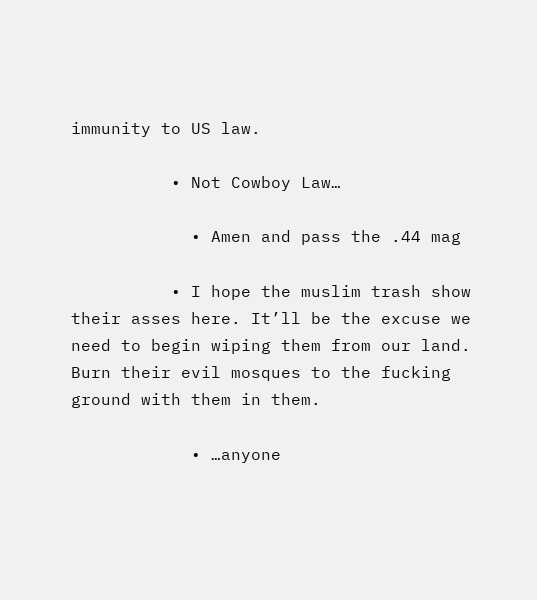immunity to US law.

          • Not Cowboy Law…

            • Amen and pass the .44 mag

          • I hope the muslim trash show their asses here. It’ll be the excuse we need to begin wiping them from our land. Burn their evil mosques to the fucking ground with them in them.

            • …anyone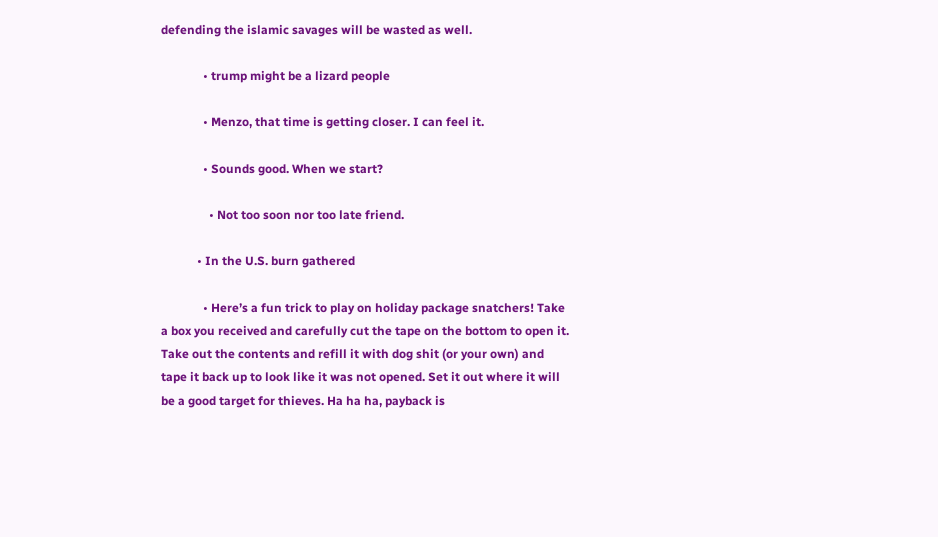defending the islamic savages will be wasted as well.

              • trump might be a lizard people

              • Menzo, that time is getting closer. I can feel it.

              • Sounds good. When we start?

                • Not too soon nor too late friend.

            • In the U.S. burn gathered

              • Here’s a fun trick to play on holiday package snatchers! Take a box you received and carefully cut the tape on the bottom to open it. Take out the contents and refill it with dog shit (or your own) and tape it back up to look like it was not opened. Set it out where it will be a good target for thieves. Ha ha ha, payback is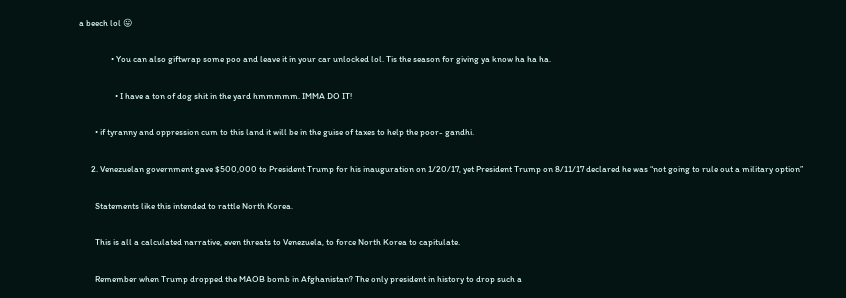a beech lol 😛

                • You can also giftwrap some poo and leave it in your car unlocked lol. Tis the season for giving ya know ha ha ha.

                  • I have a ton of dog shit in the yard hmmmmm. IMMA DO IT!

        • if tyranny and oppression cum to this land it will be in the guise of taxes to help the poor- gandhi.

      2. Venezuelan government gave $500,000 to President Trump for his inauguration on 1/20/17, yet President Trump on 8/11/17 declared he was “not going to rule out a military option”

        Statements like this intended to rattle North Korea.

        This is all a calculated narrative, even threats to Venezuela, to force North Korea to capitulate.

        Remember when Trump dropped the MAOB bomb in Afghanistan? The only president in history to drop such a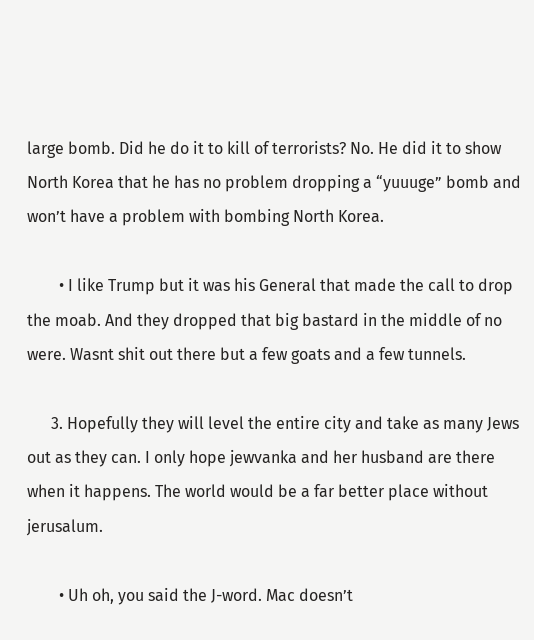large bomb. Did he do it to kill of terrorists? No. He did it to show North Korea that he has no problem dropping a “yuuuge” bomb and won’t have a problem with bombing North Korea.

        • I like Trump but it was his General that made the call to drop the moab. And they dropped that big bastard in the middle of no were. Wasnt shit out there but a few goats and a few tunnels.

      3. Hopefully they will level the entire city and take as many Jews out as they can. I only hope jewvanka and her husband are there when it happens. The world would be a far better place without jerusalum.

        • Uh oh, you said the J-word. Mac doesn’t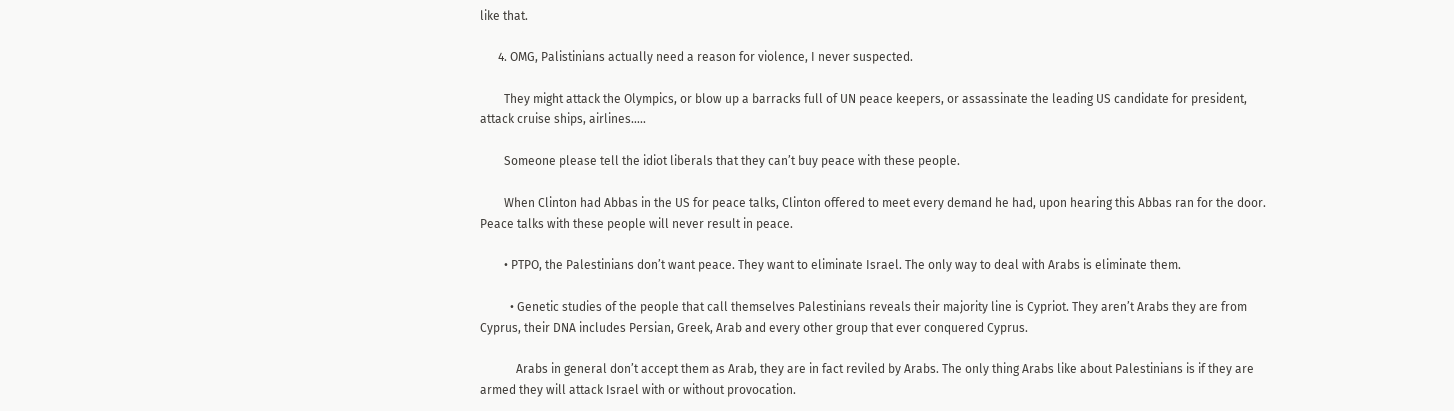like that.

      4. OMG, Palistinians actually need a reason for violence, I never suspected.

        They might attack the Olympics, or blow up a barracks full of UN peace keepers, or assassinate the leading US candidate for president, attack cruise ships, airlines…..

        Someone please tell the idiot liberals that they can’t buy peace with these people.

        When Clinton had Abbas in the US for peace talks, Clinton offered to meet every demand he had, upon hearing this Abbas ran for the door. Peace talks with these people will never result in peace.

        • PTPO, the Palestinians don’t want peace. They want to eliminate Israel. The only way to deal with Arabs is eliminate them.

          • Genetic studies of the people that call themselves Palestinians reveals their majority line is Cypriot. They aren’t Arabs they are from Cyprus, their DNA includes Persian, Greek, Arab and every other group that ever conquered Cyprus.

            Arabs in general don’t accept them as Arab, they are in fact reviled by Arabs. The only thing Arabs like about Palestinians is if they are armed they will attack Israel with or without provocation.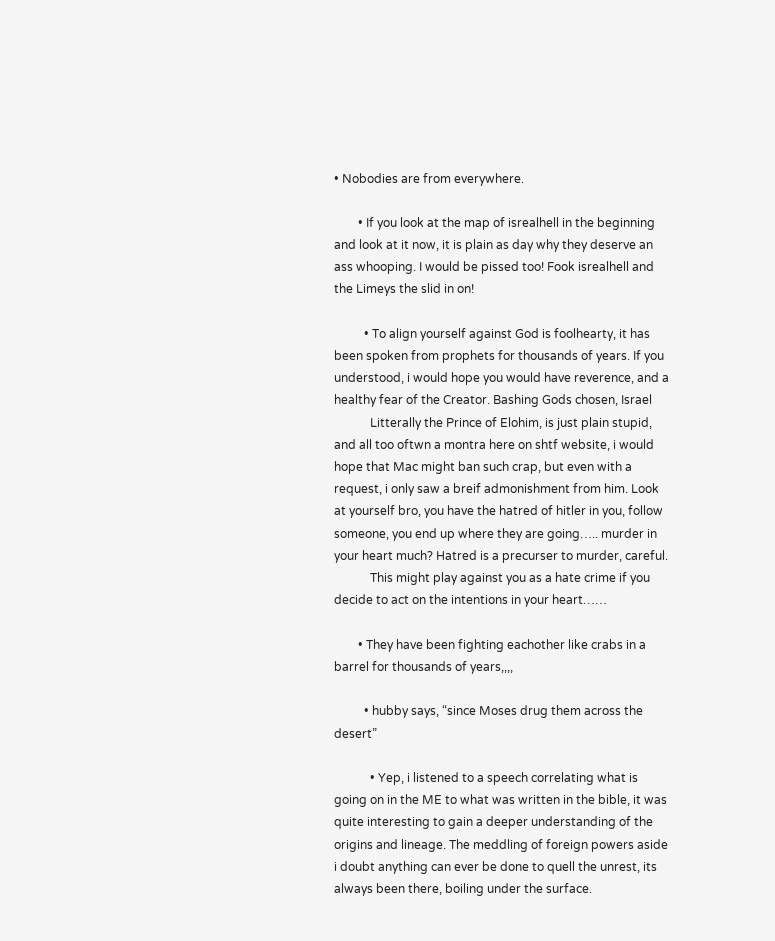• Nobodies are from everywhere.

        • If you look at the map of isrealhell in the beginning and look at it now, it is plain as day why they deserve an ass whooping. I would be pissed too! Fook isrealhell and the Limeys the slid in on!

          • To align yourself against God is foolhearty, it has been spoken from prophets for thousands of years. If you understood, i would hope you would have reverence, and a healthy fear of the Creator. Bashing Gods chosen, Israel
            Litterally the Prince of Elohim, is just plain stupid, and all too oftwn a montra here on shtf website, i would hope that Mac might ban such crap, but even with a request, i only saw a breif admonishment from him. Look at yourself bro, you have the hatred of hitler in you, follow someone, you end up where they are going….. murder in your heart much? Hatred is a precurser to murder, careful.
            This might play against you as a hate crime if you decide to act on the intentions in your heart……

        • They have been fighting eachother like crabs in a barrel for thousands of years,,,,

          • hubby says, “since Moses drug them across the desert”

            • Yep, i listened to a speech correlating what is going on in the ME to what was written in the bible, it was quite interesting to gain a deeper understanding of the origins and lineage. The meddling of foreign powers aside i doubt anything can ever be done to quell the unrest, its always been there, boiling under the surface.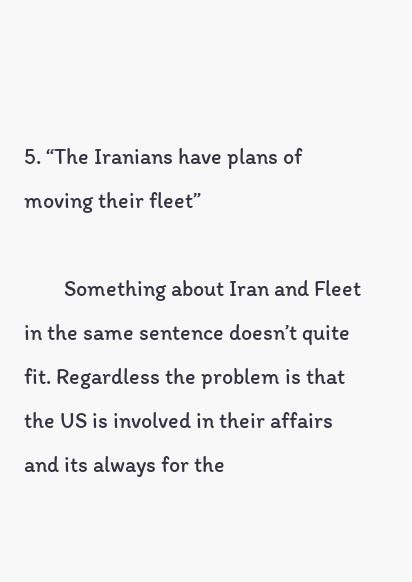5. “The Iranians have plans of moving their fleet”

        Something about Iran and Fleet in the same sentence doesn’t quite fit. Regardless the problem is that the US is involved in their affairs and its always for the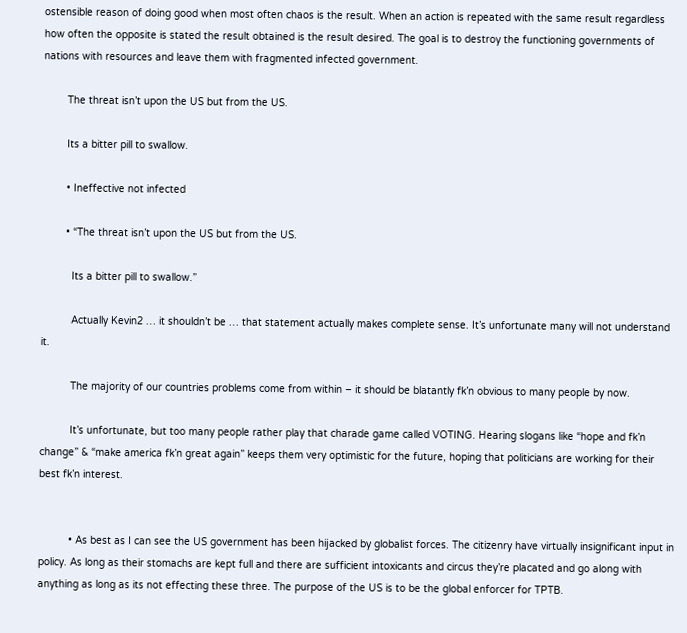ostensible reason of doing good when most often chaos is the result. When an action is repeated with the same result regardless how often the opposite is stated the result obtained is the result desired. The goal is to destroy the functioning governments of nations with resources and leave them with fragmented infected government.

        The threat isn’t upon the US but from the US.

        Its a bitter pill to swallow.

        • Ineffective not infected

        • “The threat isn’t upon the US but from the US.

          Its a bitter pill to swallow.”

          Actually Kevin2 … it shouldn’t be … that statement actually makes complete sense. It’s unfortunate many will not understand it.

          The majority of our countries problems come from within – it should be blatantly fk’n obvious to many people by now.

          It’s unfortunate, but too many people rather play that charade game called VOTING. Hearing slogans like “hope and fk’n change” & “make america fk’n great again” keeps them very optimistic for the future, hoping that politicians are working for their best fk’n interest.


          • As best as I can see the US government has been hijacked by globalist forces. The citizenry have virtually insignificant input in policy. As long as their stomachs are kept full and there are sufficient intoxicants and circus they’re placated and go along with anything as long as its not effecting these three. The purpose of the US is to be the global enforcer for TPTB.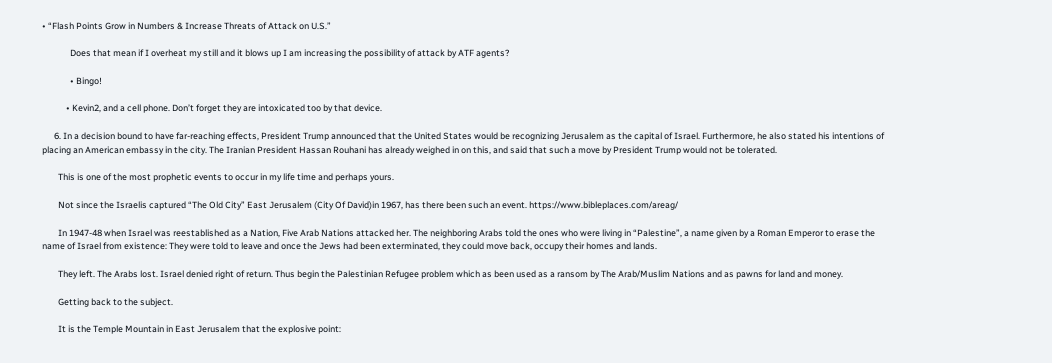• “Flash Points Grow in Numbers & Increase Threats of Attack on U.S.”

              Does that mean if I overheat my still and it blows up I am increasing the possibility of attack by ATF agents?

              • Bingo!

            • Kevin2, and a cell phone. Don’t forget they are intoxicated too by that device.

      6. In a decision bound to have far-reaching effects, President Trump announced that the United States would be recognizing Jerusalem as the capital of Israel. Furthermore, he also stated his intentions of placing an American embassy in the city. The Iranian President Hassan Rouhani has already weighed in on this, and said that such a move by President Trump would not be tolerated.

        This is one of the most prophetic events to occur in my life time and perhaps yours.

        Not since the Israelis captured “The Old City” East Jerusalem (City Of David)in 1967, has there been such an event. https://www.bibleplaces.com/areag/

        In 1947-48 when Israel was reestablished as a Nation, Five Arab Nations attacked her. The neighboring Arabs told the ones who were living in “Palestine”, a name given by a Roman Emperor to erase the name of Israel from existence: They were told to leave and once the Jews had been exterminated, they could move back, occupy their homes and lands.

        They left. The Arabs lost. Israel denied right of return. Thus begin the Palestinian Refugee problem which as been used as a ransom by The Arab/Muslim Nations and as pawns for land and money.

        Getting back to the subject.

        It is the Temple Mountain in East Jerusalem that the explosive point: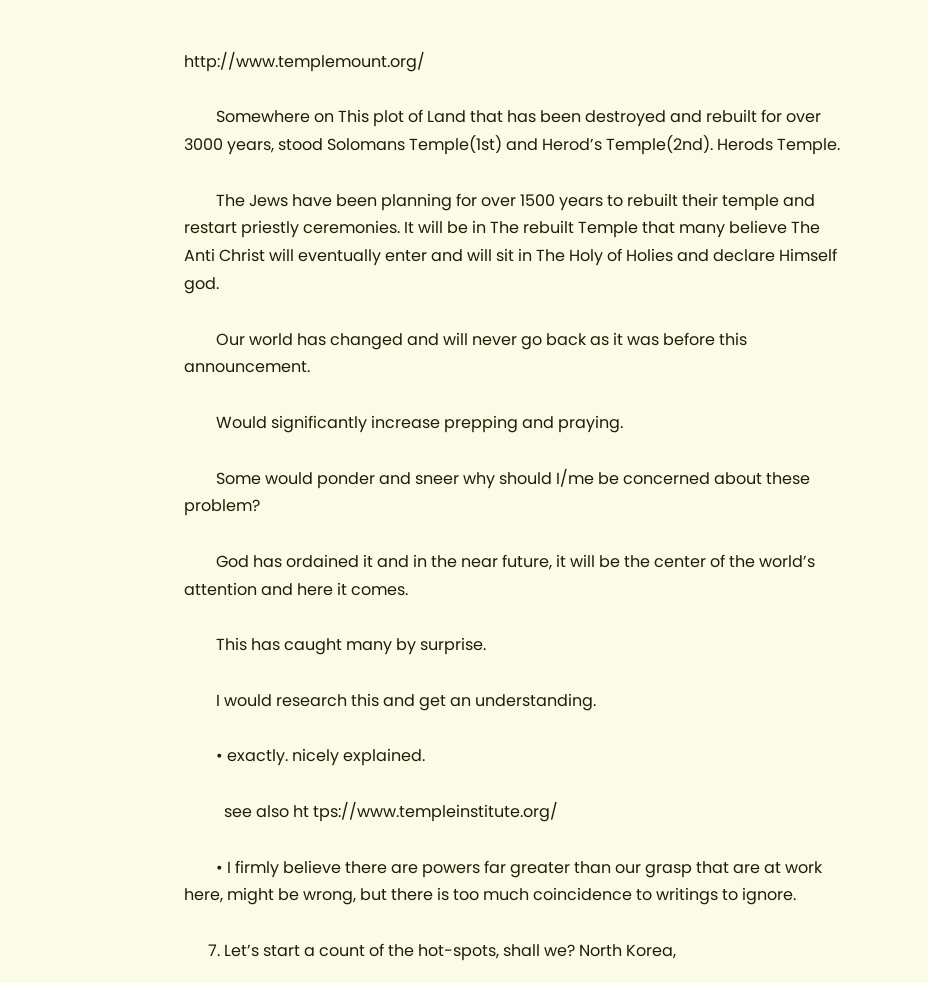http://www.templemount.org/

        Somewhere on This plot of Land that has been destroyed and rebuilt for over 3000 years, stood Solomans Temple(1st) and Herod’s Temple(2nd). Herods Temple.

        The Jews have been planning for over 1500 years to rebuilt their temple and restart priestly ceremonies. It will be in The rebuilt Temple that many believe The Anti Christ will eventually enter and will sit in The Holy of Holies and declare Himself god.

        Our world has changed and will never go back as it was before this announcement.

        Would significantly increase prepping and praying.

        Some would ponder and sneer why should I/me be concerned about these problem?

        God has ordained it and in the near future, it will be the center of the world’s attention and here it comes.

        This has caught many by surprise.

        I would research this and get an understanding.

        • exactly. nicely explained.

          see also ht tps://www.templeinstitute.org/

        • I firmly believe there are powers far greater than our grasp that are at work here, might be wrong, but there is too much coincidence to writings to ignore.

      7. Let’s start a count of the hot-spots, shall we? North Korea,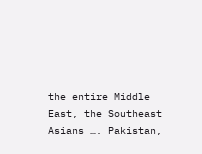the entire Middle East, the Southeast Asians …. Pakistan,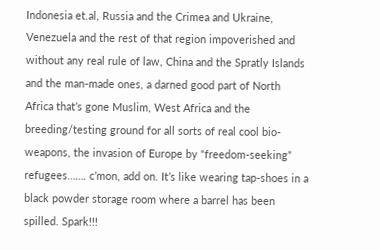Indonesia et.al, Russia and the Crimea and Ukraine, Venezuela and the rest of that region impoverished and without any real rule of law, China and the Spratly Islands and the man-made ones, a darned good part of North Africa that’s gone Muslim, West Africa and the breeding/testing ground for all sorts of real cool bio-weapons, the invasion of Europe by “freedom-seeking” refugees……. c’mon, add on. It’s like wearing tap-shoes in a black powder storage room where a barrel has been spilled. Spark!!!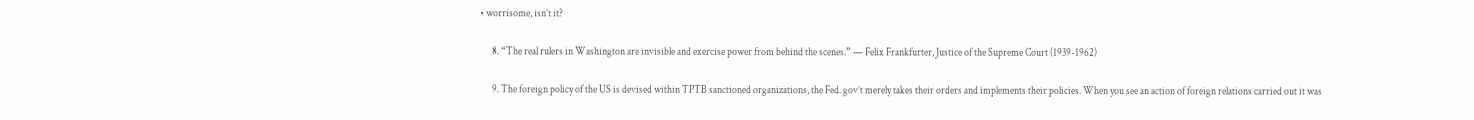• worrisome, isn’t it?

      8. “The real rulers in Washington are invisible and exercise power from behind the scenes.” — Felix Frankfurter, Justice of the Supreme Court (1939-1962)

      9. The foreign policy of the US is devised within TPTB sanctioned organizations, the Fed. gov’t merely takes their orders and implements their policies. When you see an action of foreign relations carried out it was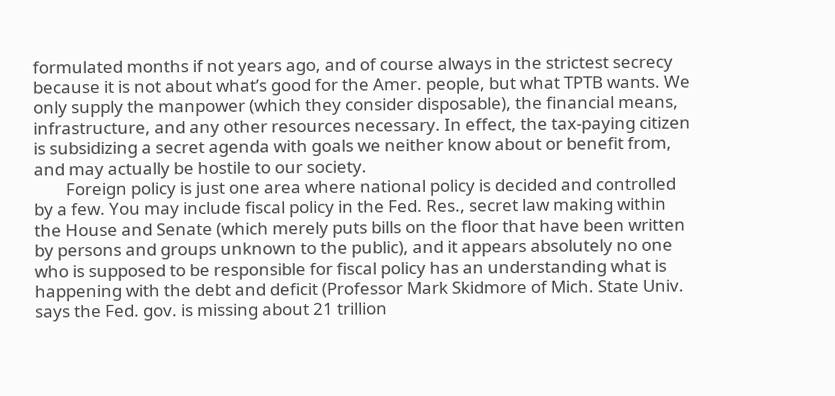formulated months if not years ago, and of course always in the strictest secrecy because it is not about what’s good for the Amer. people, but what TPTB wants. We only supply the manpower (which they consider disposable), the financial means, infrastructure, and any other resources necessary. In effect, the tax-paying citizen is subsidizing a secret agenda with goals we neither know about or benefit from, and may actually be hostile to our society.
        Foreign policy is just one area where national policy is decided and controlled by a few. You may include fiscal policy in the Fed. Res., secret law making within the House and Senate (which merely puts bills on the floor that have been written by persons and groups unknown to the public), and it appears absolutely no one who is supposed to be responsible for fiscal policy has an understanding what is happening with the debt and deficit (Professor Mark Skidmore of Mich. State Univ. says the Fed. gov. is missing about 21 trillion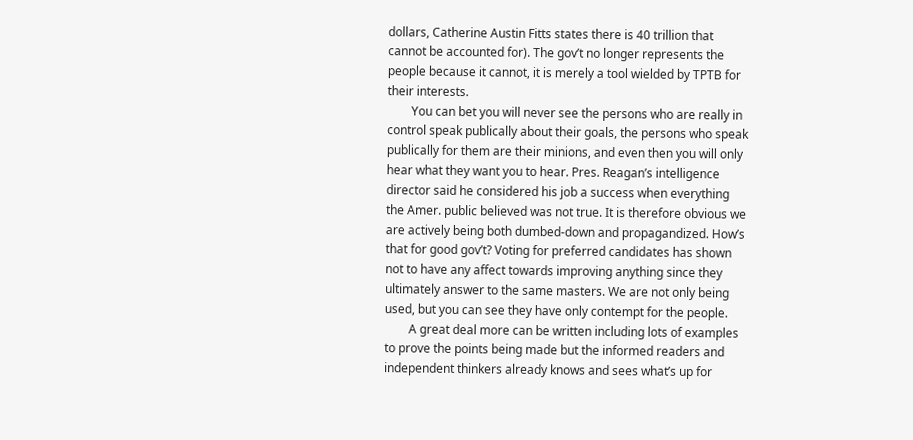dollars, Catherine Austin Fitts states there is 40 trillion that cannot be accounted for). The gov’t no longer represents the people because it cannot, it is merely a tool wielded by TPTB for their interests.
        You can bet you will never see the persons who are really in control speak publically about their goals, the persons who speak publically for them are their minions, and even then you will only hear what they want you to hear. Pres. Reagan’s intelligence director said he considered his job a success when everything the Amer. public believed was not true. It is therefore obvious we are actively being both dumbed-down and propagandized. How’s that for good gov’t? Voting for preferred candidates has shown not to have any affect towards improving anything since they ultimately answer to the same masters. We are not only being used, but you can see they have only contempt for the people.
        A great deal more can be written including lots of examples to prove the points being made but the informed readers and independent thinkers already knows and sees what’s up for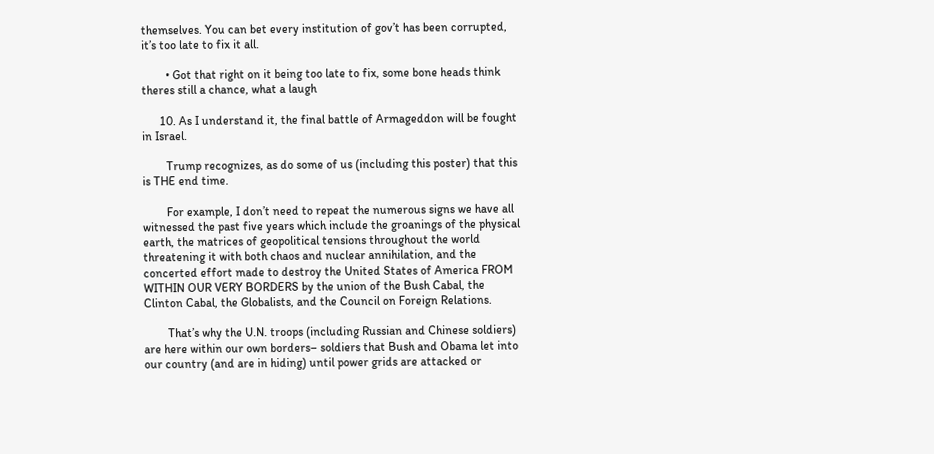themselves. You can bet every institution of gov’t has been corrupted, it’s too late to fix it all.

        • Got that right on it being too late to fix, some bone heads think theres still a chance, what a laugh

      10. As I understand it, the final battle of Armageddon will be fought in Israel.

        Trump recognizes, as do some of us (including this poster) that this is THE end time.

        For example, I don’t need to repeat the numerous signs we have all witnessed the past five years which include the groanings of the physical earth, the matrices of geopolitical tensions throughout the world threatening it with both chaos and nuclear annihilation, and the concerted effort made to destroy the United States of America FROM WITHIN OUR VERY BORDERS by the union of the Bush Cabal, the Clinton Cabal, the Globalists, and the Council on Foreign Relations.

        That’s why the U.N. troops (including Russian and Chinese soldiers) are here within our own borders– soldiers that Bush and Obama let into our country (and are in hiding) until power grids are attacked or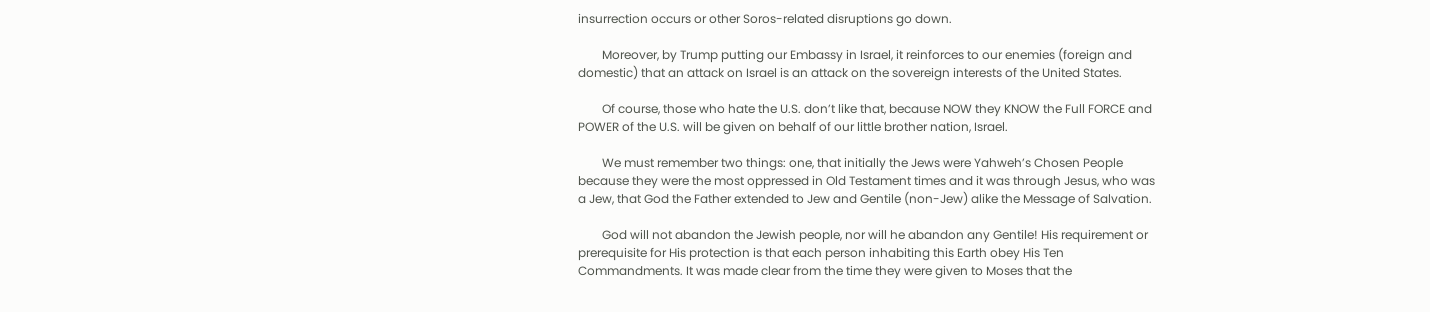insurrection occurs or other Soros-related disruptions go down.

        Moreover, by Trump putting our Embassy in Israel, it reinforces to our enemies (foreign and domestic) that an attack on Israel is an attack on the sovereign interests of the United States.

        Of course, those who hate the U.S. don’t like that, because NOW they KNOW the Full FORCE and POWER of the U.S. will be given on behalf of our little brother nation, Israel.

        We must remember two things: one, that initially the Jews were Yahweh’s Chosen People because they were the most oppressed in Old Testament times and it was through Jesus, who was a Jew, that God the Father extended to Jew and Gentile (non-Jew) alike the Message of Salvation.

        God will not abandon the Jewish people, nor will he abandon any Gentile! His requirement or prerequisite for His protection is that each person inhabiting this Earth obey His Ten Commandments. It was made clear from the time they were given to Moses that the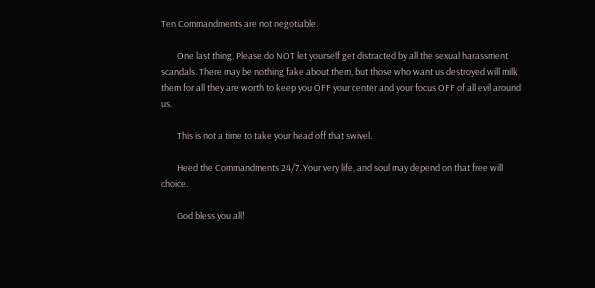Ten Commandments are not negotiable.

        One last thing. Please do NOT let yourself get distracted by all the sexual harassment scandals. There may be nothing fake about them, but those who want us destroyed will milk them for all they are worth to keep you OFF your center and your focus OFF of all evil around us.

        This is not a time to take your head off that swivel.

        Heed the Commandments 24/7. Your very life, and soul may depend on that free will choice.

        God bless you all!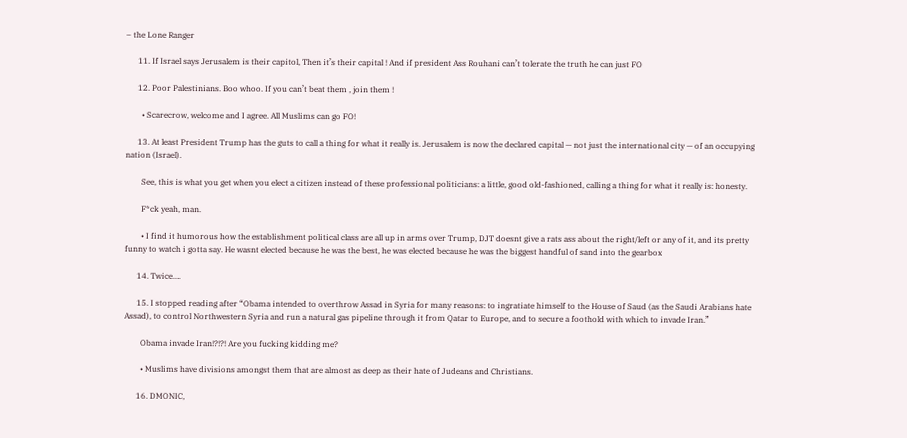– the Lone Ranger

      11. If Israel says Jerusalem is their capitol, Then it’s their capital ! And if president Ass Rouhani can’t tolerate the truth he can just FO

      12. Poor Palestinians. Boo whoo. If you can’t beat them , join them !

        • Scarecrow, welcome and I agree. All Muslims can go FO!

      13. At least President Trump has the guts to call a thing for what it really is. Jerusalem is now the declared capital — not just the international city — of an occupying nation (Israel).

        See, this is what you get when you elect a citizen instead of these professional politicians: a little, good old-fashioned, calling a thing for what it really is: honesty.

        F*ck yeah, man.

        • I find it humorous how the establishment political class are all up in arms over Trump, DJT doesnt give a rats ass about the right/left or any of it, and its pretty funny to watch i gotta say. He wasnt elected because he was the best, he was elected because he was the biggest handful of sand into the gearbox

      14. Twice….

      15. I stopped reading after “Obama intended to overthrow Assad in Syria for many reasons: to ingratiate himself to the House of Saud (as the Saudi Arabians hate Assad), to control Northwestern Syria and run a natural gas pipeline through it from Qatar to Europe, and to secure a foothold with which to invade Iran.”

        Obama invade Iran!?!?! Are you fucking kidding me?

        • Muslims have divisions amongst them that are almost as deep as their hate of Judeans and Christians.

      16. DMONIC,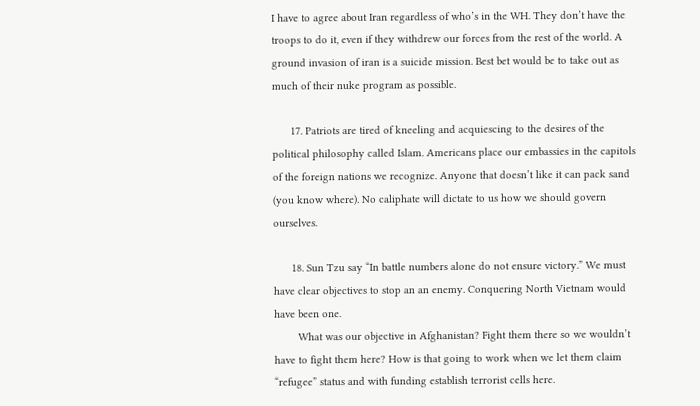I have to agree about Iran regardless of who’s in the WH. They don’t have the troops to do it, even if they withdrew our forces from the rest of the world. A ground invasion of iran is a suicide mission. Best bet would be to take out as much of their nuke program as possible.

      17. Patriots are tired of kneeling and acquiescing to the desires of the political philosophy called Islam. Americans place our embassies in the capitols of the foreign nations we recognize. Anyone that doesn’t like it can pack sand (you know where). No caliphate will dictate to us how we should govern ourselves.

      18. Sun Tzu say “In battle numbers alone do not ensure victory.” We must have clear objectives to stop an an enemy. Conquering North Vietnam would have been one.
        What was our objective in Afghanistan? Fight them there so we wouldn’t have to fight them here? How is that going to work when we let them claim “refugee” status and with funding establish terrorist cells here.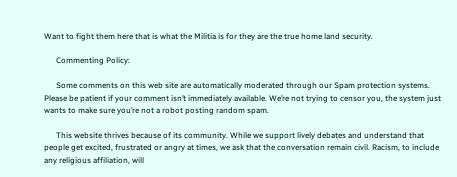Want to fight them here that is what the Militia is for they are the true home land security.

      Commenting Policy:

      Some comments on this web site are automatically moderated through our Spam protection systems. Please be patient if your comment isn’t immediately available. We’re not trying to censor you, the system just wants to make sure you’re not a robot posting random spam.

      This website thrives because of its community. While we support lively debates and understand that people get excited, frustrated or angry at times, we ask that the conversation remain civil. Racism, to include any religious affiliation, will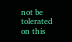not be tolerated on this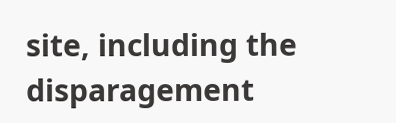site, including the disparagement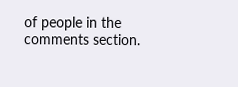of people in the comments section.